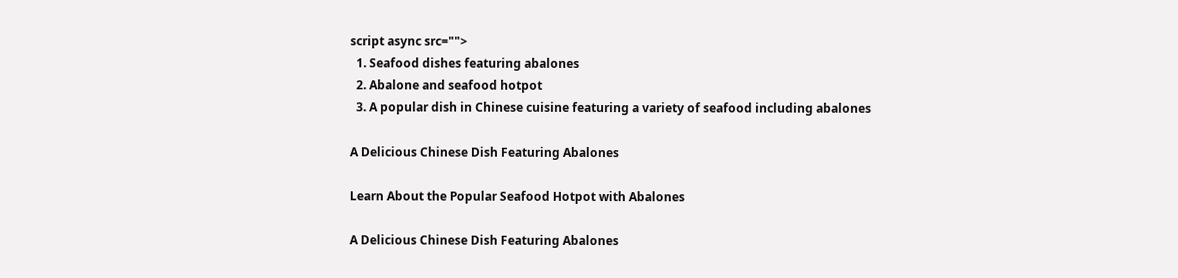script async src="">
  1. Seafood dishes featuring abalones
  2. Abalone and seafood hotpot
  3. A popular dish in Chinese cuisine featuring a variety of seafood including abalones

A Delicious Chinese Dish Featuring Abalones

Learn About the Popular Seafood Hotpot with Abalones

A Delicious Chinese Dish Featuring Abalones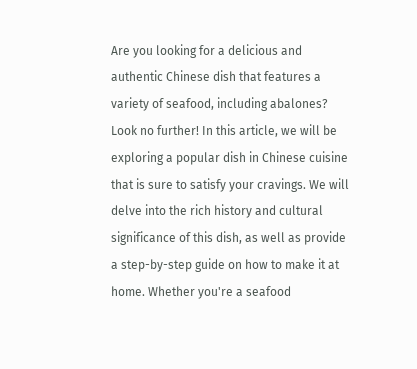Are you looking for a delicious and authentic Chinese dish that features a variety of seafood, including abalones? Look no further! In this article, we will be exploring a popular dish in Chinese cuisine that is sure to satisfy your cravings. We will delve into the rich history and cultural significance of this dish, as well as provide a step-by-step guide on how to make it at home. Whether you're a seafood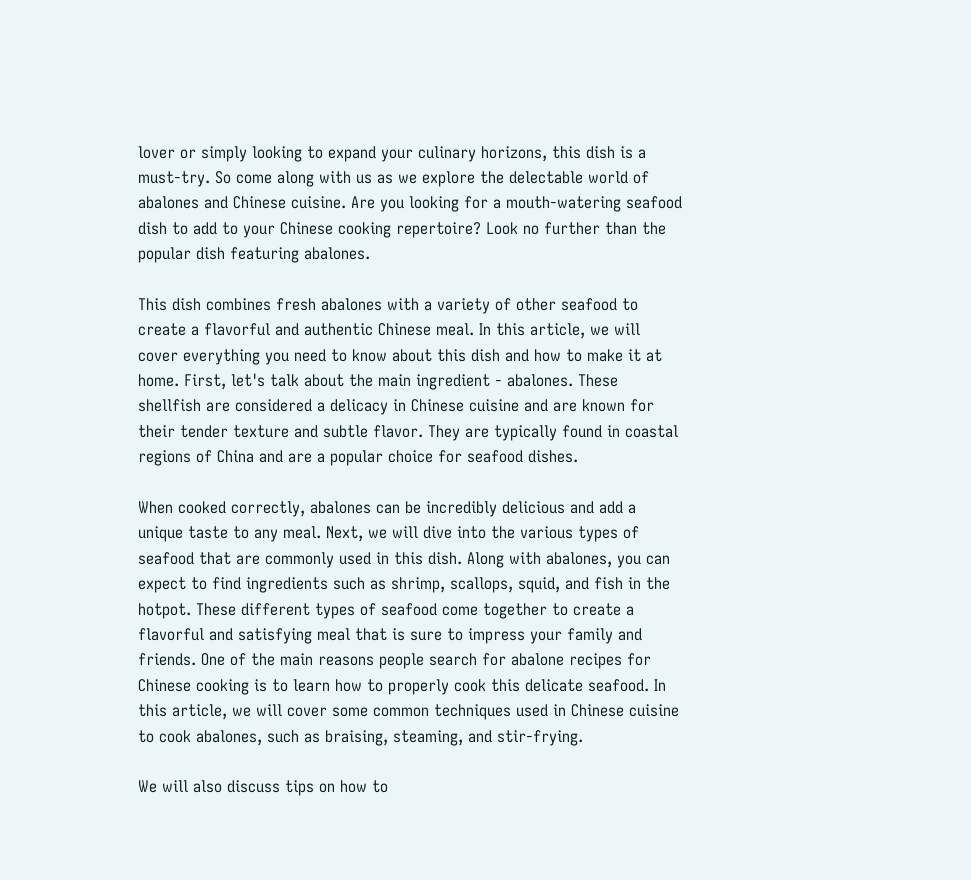lover or simply looking to expand your culinary horizons, this dish is a must-try. So come along with us as we explore the delectable world of abalones and Chinese cuisine. Are you looking for a mouth-watering seafood dish to add to your Chinese cooking repertoire? Look no further than the popular dish featuring abalones.

This dish combines fresh abalones with a variety of other seafood to create a flavorful and authentic Chinese meal. In this article, we will cover everything you need to know about this dish and how to make it at home. First, let's talk about the main ingredient - abalones. These shellfish are considered a delicacy in Chinese cuisine and are known for their tender texture and subtle flavor. They are typically found in coastal regions of China and are a popular choice for seafood dishes.

When cooked correctly, abalones can be incredibly delicious and add a unique taste to any meal. Next, we will dive into the various types of seafood that are commonly used in this dish. Along with abalones, you can expect to find ingredients such as shrimp, scallops, squid, and fish in the hotpot. These different types of seafood come together to create a flavorful and satisfying meal that is sure to impress your family and friends. One of the main reasons people search for abalone recipes for Chinese cooking is to learn how to properly cook this delicate seafood. In this article, we will cover some common techniques used in Chinese cuisine to cook abalones, such as braising, steaming, and stir-frying.

We will also discuss tips on how to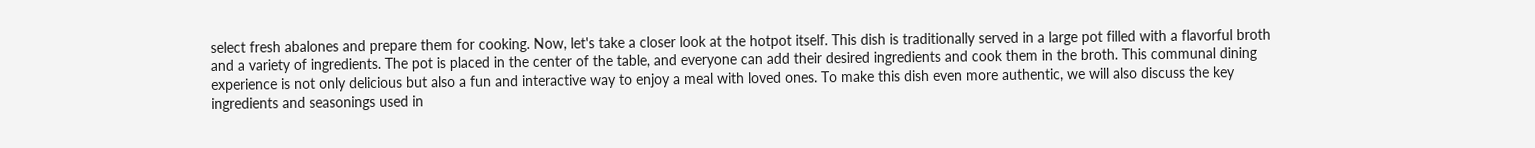select fresh abalones and prepare them for cooking. Now, let's take a closer look at the hotpot itself. This dish is traditionally served in a large pot filled with a flavorful broth and a variety of ingredients. The pot is placed in the center of the table, and everyone can add their desired ingredients and cook them in the broth. This communal dining experience is not only delicious but also a fun and interactive way to enjoy a meal with loved ones. To make this dish even more authentic, we will also discuss the key ingredients and seasonings used in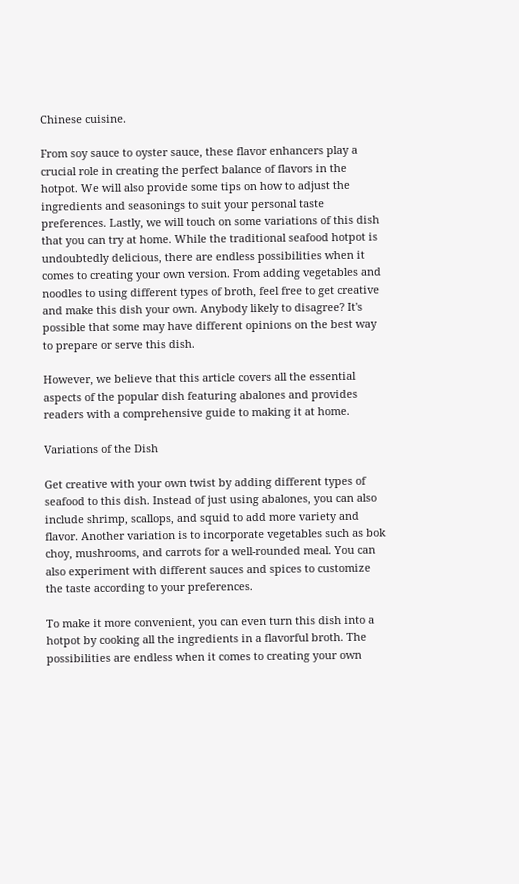Chinese cuisine.

From soy sauce to oyster sauce, these flavor enhancers play a crucial role in creating the perfect balance of flavors in the hotpot. We will also provide some tips on how to adjust the ingredients and seasonings to suit your personal taste preferences. Lastly, we will touch on some variations of this dish that you can try at home. While the traditional seafood hotpot is undoubtedly delicious, there are endless possibilities when it comes to creating your own version. From adding vegetables and noodles to using different types of broth, feel free to get creative and make this dish your own. Anybody likely to disagree? It's possible that some may have different opinions on the best way to prepare or serve this dish.

However, we believe that this article covers all the essential aspects of the popular dish featuring abalones and provides readers with a comprehensive guide to making it at home.

Variations of the Dish

Get creative with your own twist by adding different types of seafood to this dish. Instead of just using abalones, you can also include shrimp, scallops, and squid to add more variety and flavor. Another variation is to incorporate vegetables such as bok choy, mushrooms, and carrots for a well-rounded meal. You can also experiment with different sauces and spices to customize the taste according to your preferences.

To make it more convenient, you can even turn this dish into a hotpot by cooking all the ingredients in a flavorful broth. The possibilities are endless when it comes to creating your own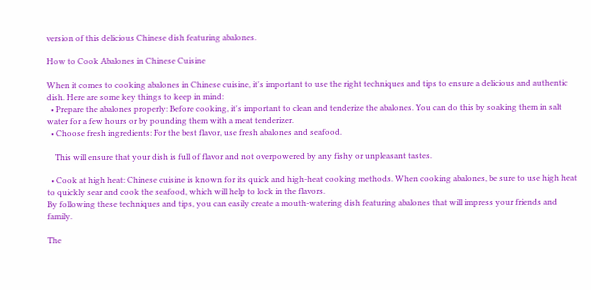version of this delicious Chinese dish featuring abalones.

How to Cook Abalones in Chinese Cuisine

When it comes to cooking abalones in Chinese cuisine, it's important to use the right techniques and tips to ensure a delicious and authentic dish. Here are some key things to keep in mind:
  • Prepare the abalones properly: Before cooking, it's important to clean and tenderize the abalones. You can do this by soaking them in salt water for a few hours or by pounding them with a meat tenderizer.
  • Choose fresh ingredients: For the best flavor, use fresh abalones and seafood.

    This will ensure that your dish is full of flavor and not overpowered by any fishy or unpleasant tastes.

  • Cook at high heat: Chinese cuisine is known for its quick and high-heat cooking methods. When cooking abalones, be sure to use high heat to quickly sear and cook the seafood, which will help to lock in the flavors.
By following these techniques and tips, you can easily create a mouth-watering dish featuring abalones that will impress your friends and family.

The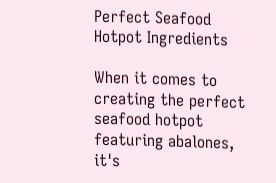Perfect Seafood Hotpot Ingredients

When it comes to creating the perfect seafood hotpot featuring abalones, it's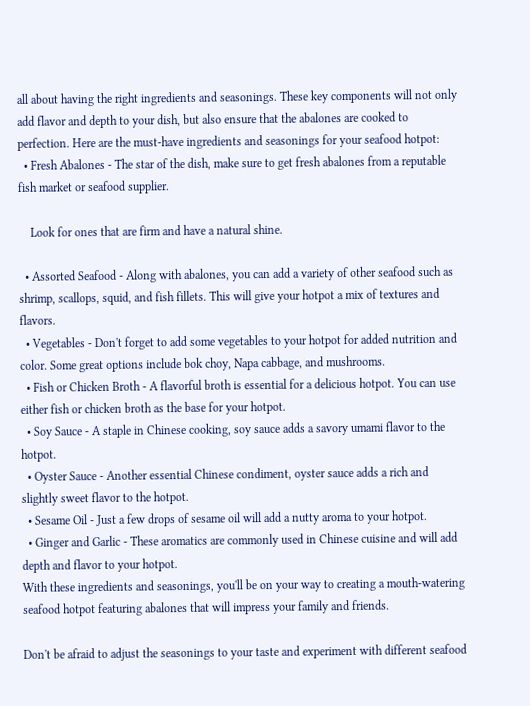all about having the right ingredients and seasonings. These key components will not only add flavor and depth to your dish, but also ensure that the abalones are cooked to perfection. Here are the must-have ingredients and seasonings for your seafood hotpot:
  • Fresh Abalones - The star of the dish, make sure to get fresh abalones from a reputable fish market or seafood supplier.

    Look for ones that are firm and have a natural shine.

  • Assorted Seafood - Along with abalones, you can add a variety of other seafood such as shrimp, scallops, squid, and fish fillets. This will give your hotpot a mix of textures and flavors.
  • Vegetables - Don't forget to add some vegetables to your hotpot for added nutrition and color. Some great options include bok choy, Napa cabbage, and mushrooms.
  • Fish or Chicken Broth - A flavorful broth is essential for a delicious hotpot. You can use either fish or chicken broth as the base for your hotpot.
  • Soy Sauce - A staple in Chinese cooking, soy sauce adds a savory umami flavor to the hotpot.
  • Oyster Sauce - Another essential Chinese condiment, oyster sauce adds a rich and slightly sweet flavor to the hotpot.
  • Sesame Oil - Just a few drops of sesame oil will add a nutty aroma to your hotpot.
  • Ginger and Garlic - These aromatics are commonly used in Chinese cuisine and will add depth and flavor to your hotpot.
With these ingredients and seasonings, you'll be on your way to creating a mouth-watering seafood hotpot featuring abalones that will impress your family and friends.

Don't be afraid to adjust the seasonings to your taste and experiment with different seafood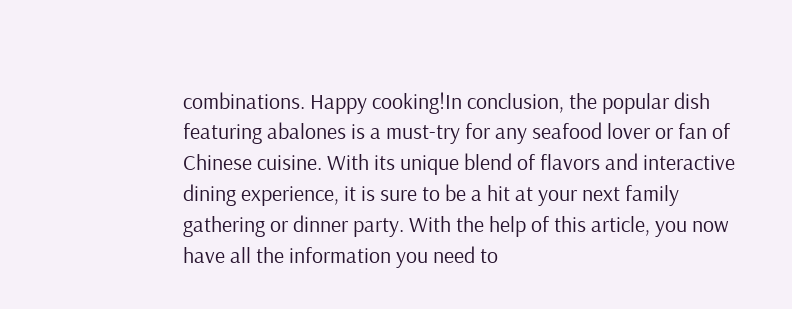combinations. Happy cooking!In conclusion, the popular dish featuring abalones is a must-try for any seafood lover or fan of Chinese cuisine. With its unique blend of flavors and interactive dining experience, it is sure to be a hit at your next family gathering or dinner party. With the help of this article, you now have all the information you need to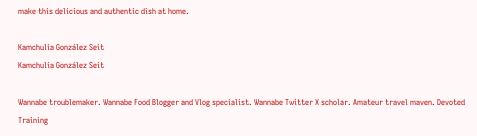make this delicious and authentic dish at home.

Kamchulia González Seit
Kamchulia González Seit

Wannabe troublemaker. Wannabe Food Blogger and Vlog specialist. Wannabe Twitter X scholar. Amateur travel maven. Devoted Training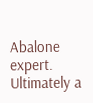Abalone expert. Ultimately a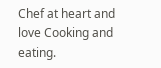Chef at heart and love Cooking and eating.